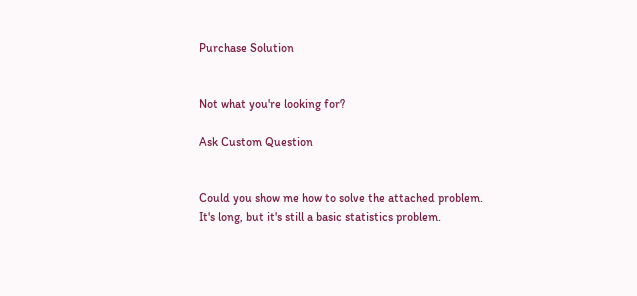Purchase Solution


Not what you're looking for?

Ask Custom Question


Could you show me how to solve the attached problem.
It's long, but it's still a basic statistics problem.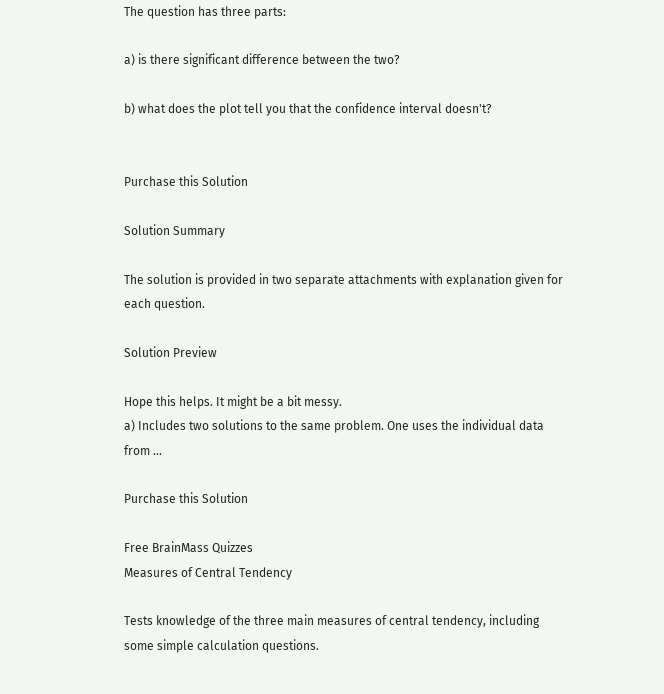The question has three parts:

a) is there significant difference between the two?

b) what does the plot tell you that the confidence interval doesn't?


Purchase this Solution

Solution Summary

The solution is provided in two separate attachments with explanation given for each question.

Solution Preview

Hope this helps. It might be a bit messy.
a) Includes two solutions to the same problem. One uses the individual data from ...

Purchase this Solution

Free BrainMass Quizzes
Measures of Central Tendency

Tests knowledge of the three main measures of central tendency, including some simple calculation questions.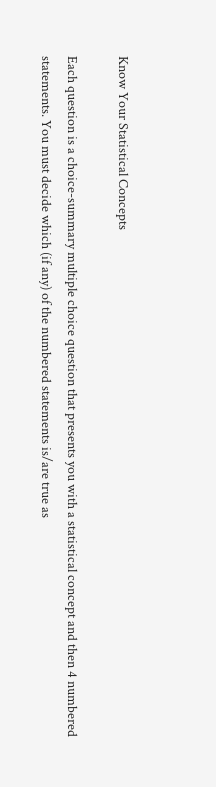Know Your Statistical Concepts

Each question is a choice-summary multiple choice question that presents you with a statistical concept and then 4 numbered statements. You must decide which (if any) of the numbered statements is/are true as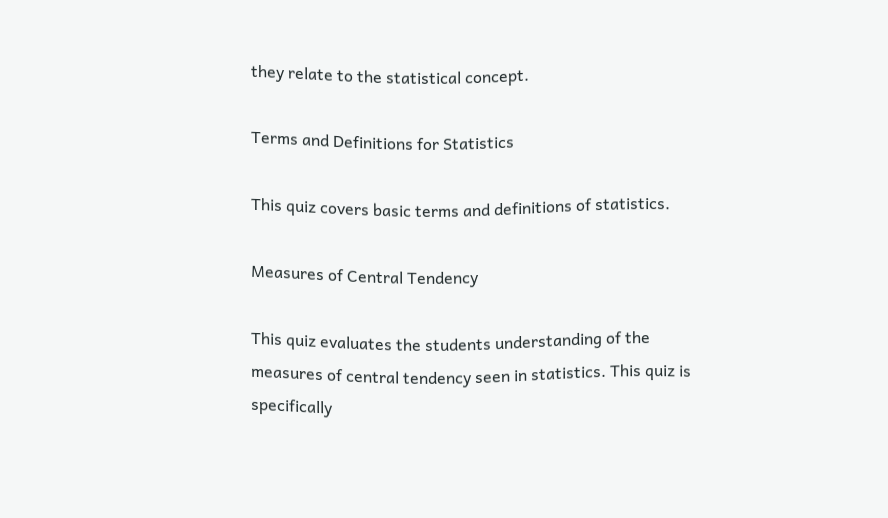they relate to the statistical concept.

Terms and Definitions for Statistics

This quiz covers basic terms and definitions of statistics.

Measures of Central Tendency

This quiz evaluates the students understanding of the measures of central tendency seen in statistics. This quiz is specifically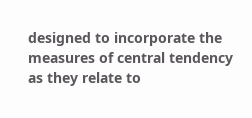designed to incorporate the measures of central tendency as they relate to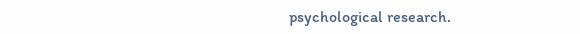psychological research.